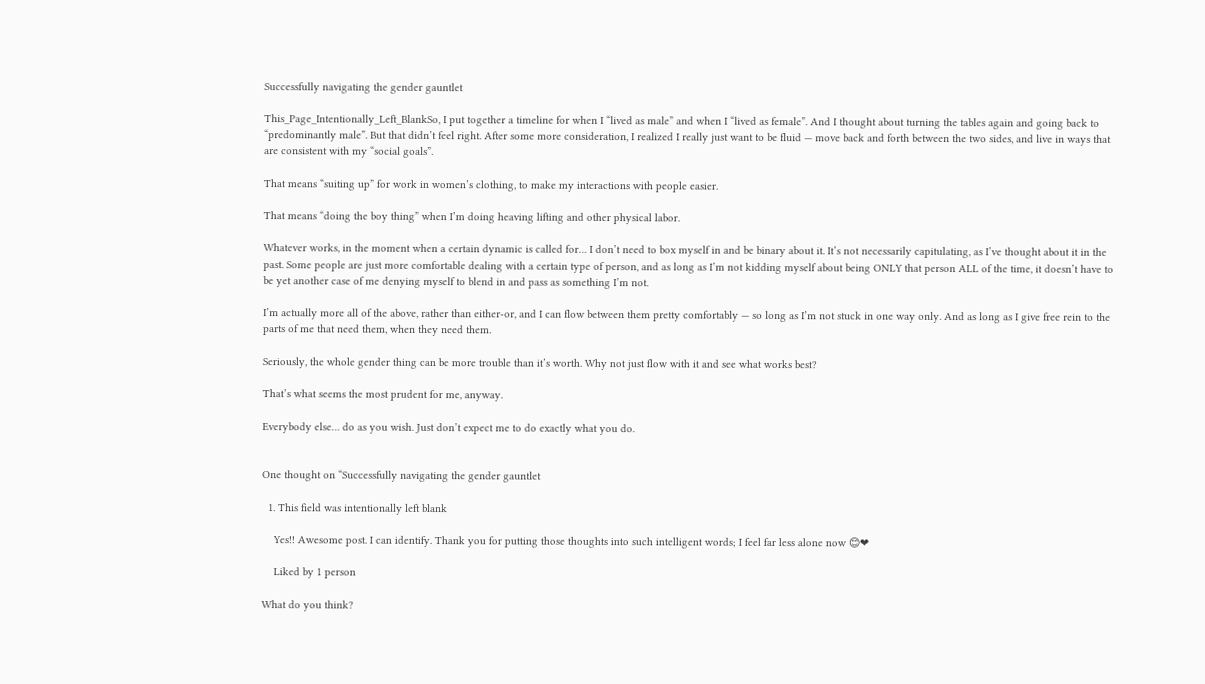Successfully navigating the gender gauntlet

This_Page_Intentionally_Left_BlankSo, I put together a timeline for when I “lived as male” and when I “lived as female”. And I thought about turning the tables again and going back to “predominantly male”. But that didn’t feel right. After some more consideration, I realized I really just want to be fluid — move back and forth between the two sides, and live in ways that are consistent with my “social goals”.

That means “suiting up” for work in women’s clothing, to make my interactions with people easier.

That means “doing the boy thing” when I’m doing heaving lifting and other physical labor.

Whatever works, in the moment when a certain dynamic is called for… I don’t need to box myself in and be binary about it. It’s not necessarily capitulating, as I’ve thought about it in the past. Some people are just more comfortable dealing with a certain type of person, and as long as I’m not kidding myself about being ONLY that person ALL of the time, it doesn’t have to be yet another case of me denying myself to blend in and pass as something I’m not.

I’m actually more all of the above, rather than either-or, and I can flow between them pretty comfortably — so long as I’m not stuck in one way only. And as long as I give free rein to the parts of me that need them, when they need them.

Seriously, the whole gender thing can be more trouble than it’s worth. Why not just flow with it and see what works best?

That’s what seems the most prudent for me, anyway.

Everybody else… do as you wish. Just don’t expect me to do exactly what you do.


One thought on “Successfully navigating the gender gauntlet

  1. This field was intentionally left blank

    Yes!! Awesome post. I can identify. Thank you for putting those thoughts into such intelligent words; I feel far less alone now 😊❤

    Liked by 1 person

What do you think?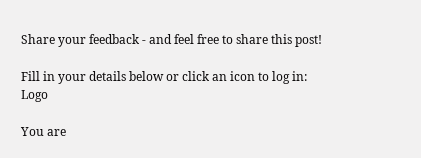Share your feedback - and feel free to share this post!

Fill in your details below or click an icon to log in: Logo

You are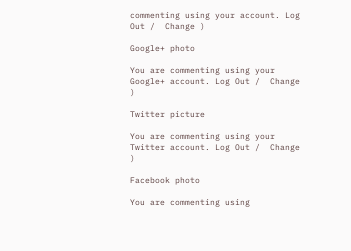commenting using your account. Log Out /  Change )

Google+ photo

You are commenting using your Google+ account. Log Out /  Change )

Twitter picture

You are commenting using your Twitter account. Log Out /  Change )

Facebook photo

You are commenting using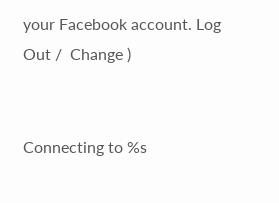your Facebook account. Log Out /  Change )


Connecting to %s